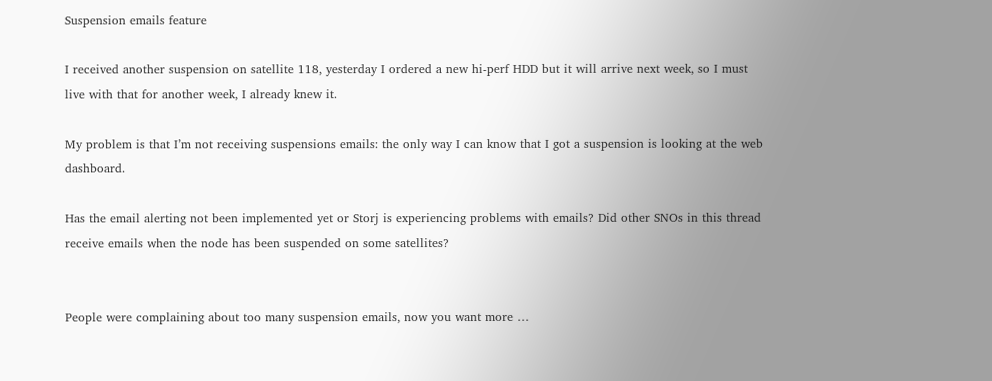Suspension emails feature

I received another suspension on satellite 118, yesterday I ordered a new hi-perf HDD but it will arrive next week, so I must live with that for another week, I already knew it.

My problem is that I’m not receiving suspensions emails: the only way I can know that I got a suspension is looking at the web dashboard.

Has the email alerting not been implemented yet or Storj is experiencing problems with emails? Did other SNOs in this thread receive emails when the node has been suspended on some satellites?


People were complaining about too many suspension emails, now you want more …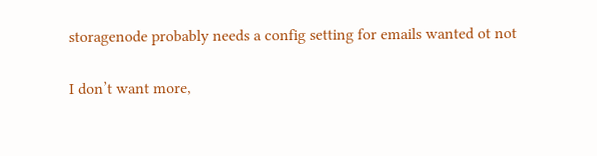storagenode probably needs a config setting for emails wanted ot not

I don’t want more,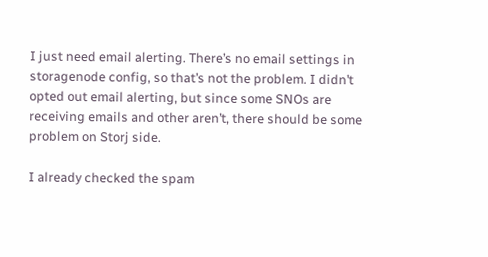I just need email alerting. There’s no email settings in storagenode config, so that’s not the problem. I didn’t opted out email alerting, but since some SNOs are receiving emails and other aren’t, there should be some problem on Storj side.

I already checked the spam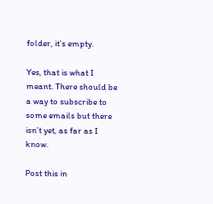folder, it’s empty.

Yes, that is what I meant. There should be a way to subscribe to some emails but there isn’t yet, as far as I know.

Post this in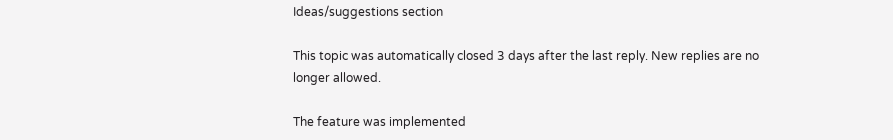Ideas/suggestions section

This topic was automatically closed 3 days after the last reply. New replies are no longer allowed.

The feature was implemented